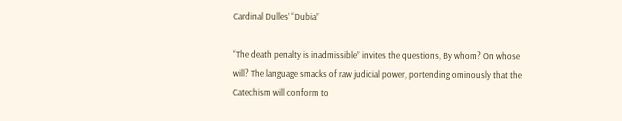Cardinal Dulles’ “Dubia”

“The death penalty is inadmissible” invites the questions, By whom? On whose will? The language smacks of raw judicial power, portending ominously that the Catechism will conform to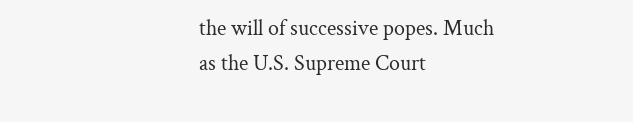the will of successive popes. Much as the U.S. Supreme Court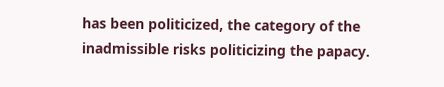has been politicized, the category of the inadmissible risks politicizing the papacy.